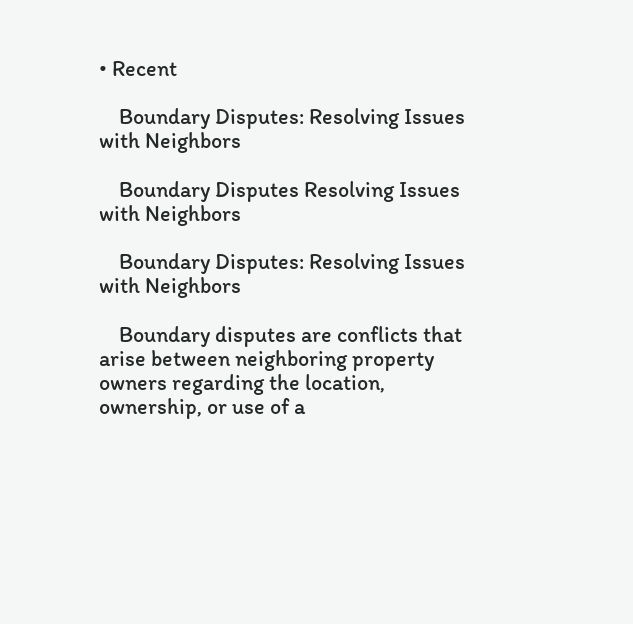• Recent

    Boundary Disputes: Resolving Issues with Neighbors

    Boundary Disputes Resolving Issues with Neighbors

    Boundary Disputes: Resolving Issues with Neighbors

    Boundary disputes are conflicts that arise between neighboring property owners regarding the location, ownership, or use of a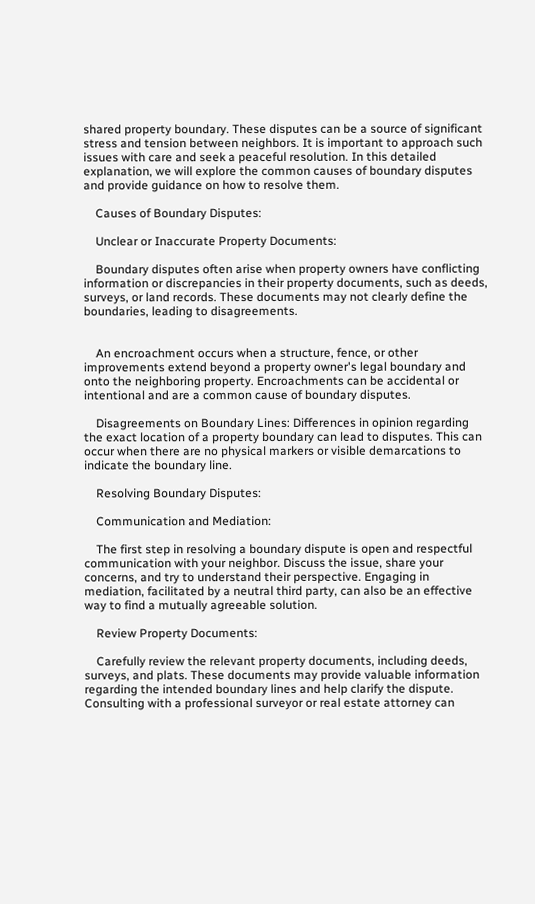shared property boundary. These disputes can be a source of significant stress and tension between neighbors. It is important to approach such issues with care and seek a peaceful resolution. In this detailed explanation, we will explore the common causes of boundary disputes and provide guidance on how to resolve them.

    Causes of Boundary Disputes:

    Unclear or Inaccurate Property Documents:

    Boundary disputes often arise when property owners have conflicting information or discrepancies in their property documents, such as deeds, surveys, or land records. These documents may not clearly define the boundaries, leading to disagreements.


    An encroachment occurs when a structure, fence, or other improvements extend beyond a property owner's legal boundary and onto the neighboring property. Encroachments can be accidental or intentional and are a common cause of boundary disputes.

    Disagreements on Boundary Lines: Differences in opinion regarding the exact location of a property boundary can lead to disputes. This can occur when there are no physical markers or visible demarcations to indicate the boundary line.

    Resolving Boundary Disputes:

    Communication and Mediation:

    The first step in resolving a boundary dispute is open and respectful communication with your neighbor. Discuss the issue, share your concerns, and try to understand their perspective. Engaging in mediation, facilitated by a neutral third party, can also be an effective way to find a mutually agreeable solution.

    Review Property Documents:

    Carefully review the relevant property documents, including deeds, surveys, and plats. These documents may provide valuable information regarding the intended boundary lines and help clarify the dispute. Consulting with a professional surveyor or real estate attorney can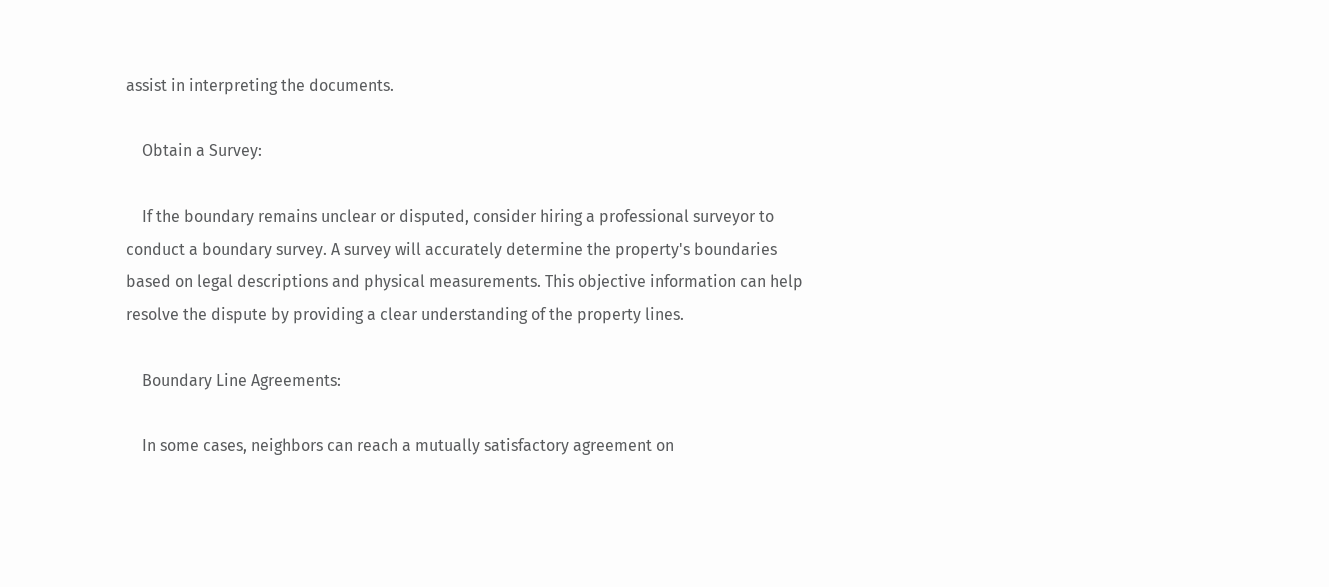assist in interpreting the documents.

    Obtain a Survey:

    If the boundary remains unclear or disputed, consider hiring a professional surveyor to conduct a boundary survey. A survey will accurately determine the property's boundaries based on legal descriptions and physical measurements. This objective information can help resolve the dispute by providing a clear understanding of the property lines.

    Boundary Line Agreements:

    In some cases, neighbors can reach a mutually satisfactory agreement on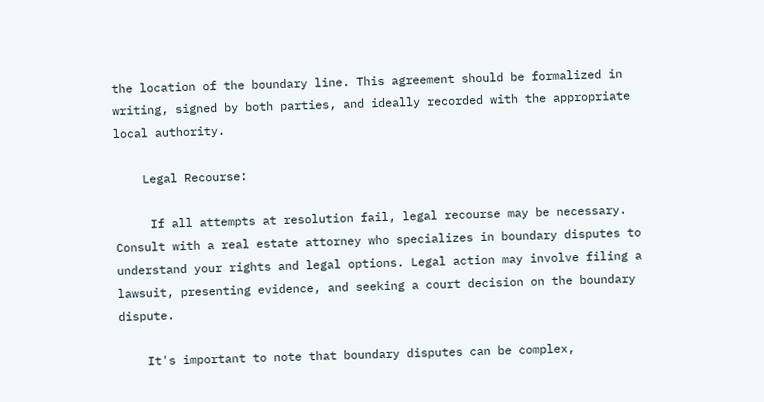the location of the boundary line. This agreement should be formalized in writing, signed by both parties, and ideally recorded with the appropriate local authority.

    Legal Recourse:

     If all attempts at resolution fail, legal recourse may be necessary. Consult with a real estate attorney who specializes in boundary disputes to understand your rights and legal options. Legal action may involve filing a lawsuit, presenting evidence, and seeking a court decision on the boundary dispute.

    It's important to note that boundary disputes can be complex,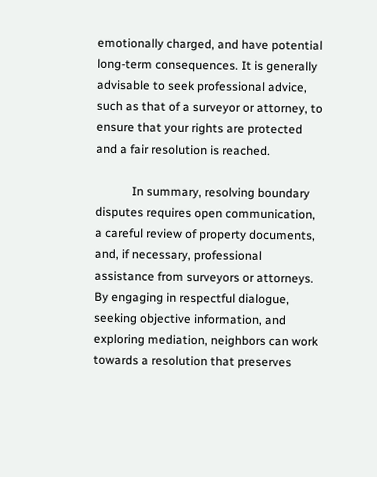emotionally charged, and have potential long-term consequences. It is generally advisable to seek professional advice, such as that of a surveyor or attorney, to ensure that your rights are protected and a fair resolution is reached.

            In summary, resolving boundary disputes requires open communication, a careful review of property documents, and, if necessary, professional assistance from surveyors or attorneys. By engaging in respectful dialogue, seeking objective information, and exploring mediation, neighbors can work towards a resolution that preserves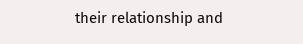their relationship and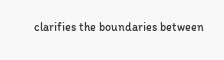clarifies the boundaries between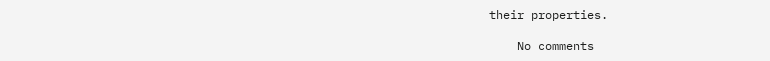their properties.

    No comments